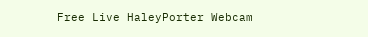Free Live HaleyPorter Webcam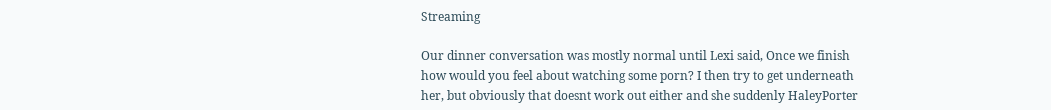Streaming

Our dinner conversation was mostly normal until Lexi said, Once we finish how would you feel about watching some porn? I then try to get underneath her, but obviously that doesnt work out either and she suddenly HaleyPorter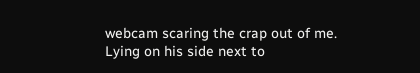webcam scaring the crap out of me. Lying on his side next to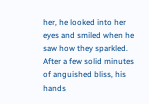her, he looked into her eyes and smiled when he saw how they sparkled. After a few solid minutes of anguished bliss, his hands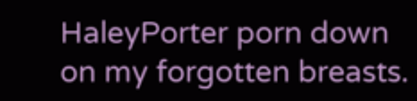HaleyPorter porn down on my forgotten breasts.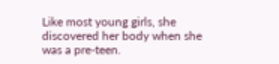Like most young girls, she discovered her body when she was a pre-teen.